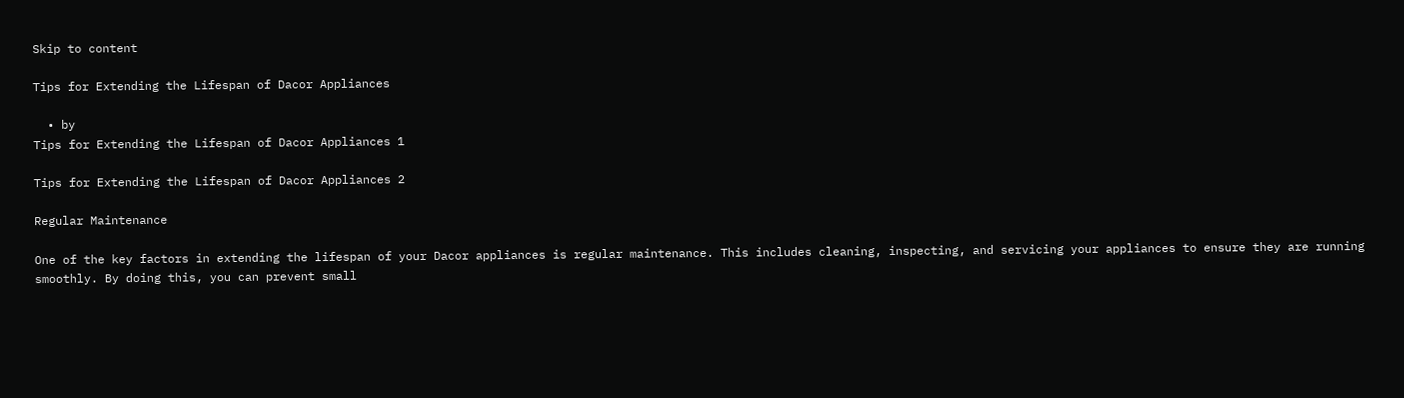Skip to content

Tips for Extending the Lifespan of Dacor Appliances

  • by
Tips for Extending the Lifespan of Dacor Appliances 1

Tips for Extending the Lifespan of Dacor Appliances 2

Regular Maintenance

One of the key factors in extending the lifespan of your Dacor appliances is regular maintenance. This includes cleaning, inspecting, and servicing your appliances to ensure they are running smoothly. By doing this, you can prevent small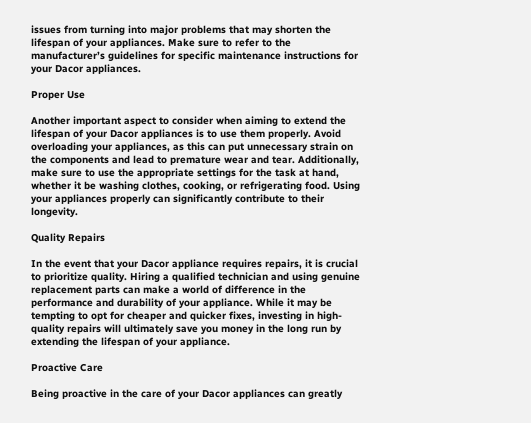issues from turning into major problems that may shorten the lifespan of your appliances. Make sure to refer to the manufacturer’s guidelines for specific maintenance instructions for your Dacor appliances.

Proper Use

Another important aspect to consider when aiming to extend the lifespan of your Dacor appliances is to use them properly. Avoid overloading your appliances, as this can put unnecessary strain on the components and lead to premature wear and tear. Additionally, make sure to use the appropriate settings for the task at hand, whether it be washing clothes, cooking, or refrigerating food. Using your appliances properly can significantly contribute to their longevity.

Quality Repairs

In the event that your Dacor appliance requires repairs, it is crucial to prioritize quality. Hiring a qualified technician and using genuine replacement parts can make a world of difference in the performance and durability of your appliance. While it may be tempting to opt for cheaper and quicker fixes, investing in high-quality repairs will ultimately save you money in the long run by extending the lifespan of your appliance.

Proactive Care

Being proactive in the care of your Dacor appliances can greatly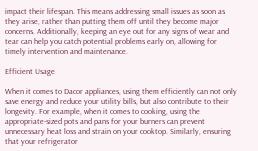impact their lifespan. This means addressing small issues as soon as they arise, rather than putting them off until they become major concerns. Additionally, keeping an eye out for any signs of wear and tear can help you catch potential problems early on, allowing for timely intervention and maintenance.

Efficient Usage

When it comes to Dacor appliances, using them efficiently can not only save energy and reduce your utility bills, but also contribute to their longevity. For example, when it comes to cooking, using the appropriate-sized pots and pans for your burners can prevent unnecessary heat loss and strain on your cooktop. Similarly, ensuring that your refrigerator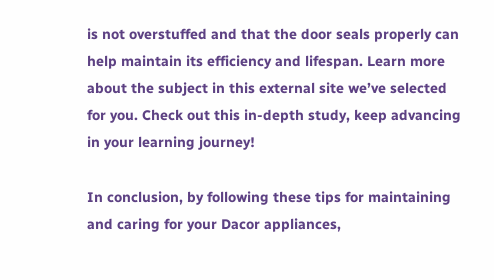is not overstuffed and that the door seals properly can help maintain its efficiency and lifespan. Learn more about the subject in this external site we’ve selected for you. Check out this in-depth study, keep advancing in your learning journey!

In conclusion, by following these tips for maintaining and caring for your Dacor appliances,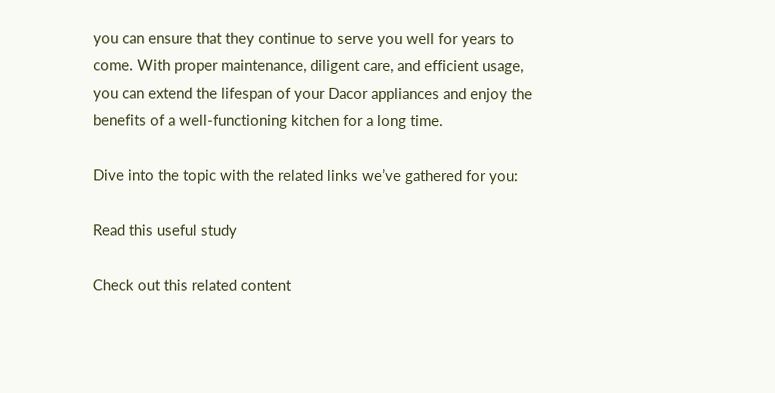you can ensure that they continue to serve you well for years to come. With proper maintenance, diligent care, and efficient usage, you can extend the lifespan of your Dacor appliances and enjoy the benefits of a well-functioning kitchen for a long time.

Dive into the topic with the related links we’ve gathered for you:

Read this useful study

Check out this related content